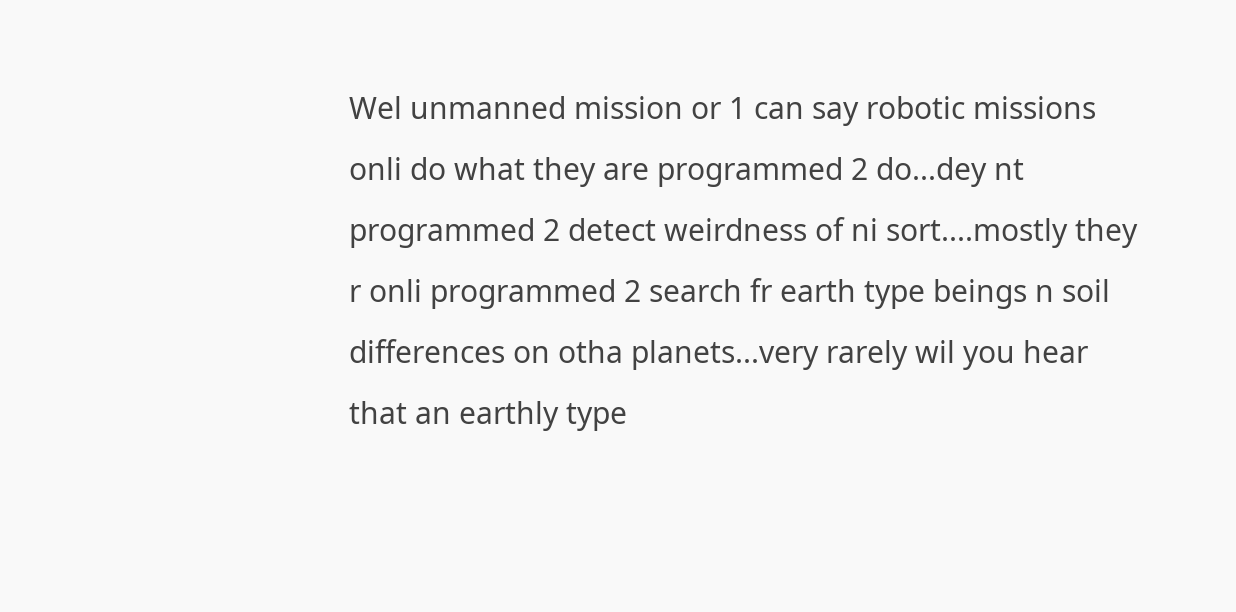Wel unmanned mission or 1 can say robotic missions onli do what they are programmed 2 do...dey nt programmed 2 detect weirdness of ni sort....mostly they r onli programmed 2 search fr earth type beings n soil differences on otha planets...very rarely wil you hear that an earthly type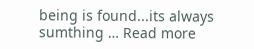being is found...its always sumthing … Read more